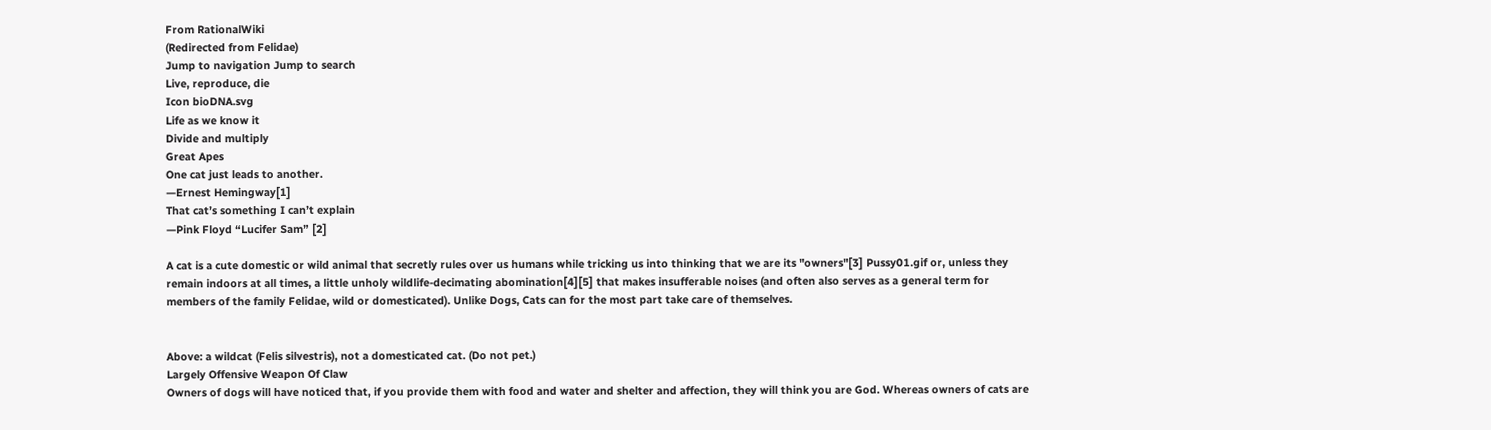From RationalWiki
(Redirected from Felidae)
Jump to navigation Jump to search
Live, reproduce, die
Icon bioDNA.svg
Life as we know it
Divide and multiply
Great Apes
One cat just leads to another.
—Ernest Hemingway[1]
That cat’s something I can’t explain
—Pink Floyd “Lucifer Sam” [2]

A cat is a cute domestic or wild animal that secretly rules over us humans while tricking us into thinking that we are its "owners"[3] Pussy01.gif or, unless they remain indoors at all times, a little unholy wildlife-decimating abomination[4][5] that makes insufferable noises (and often also serves as a general term for members of the family Felidae, wild or domesticated). Unlike Dogs, Cats can for the most part take care of themselves.


Above: a wildcat (Felis silvestris), not a domesticated cat. (Do not pet.)
Largely Offensive Weapon Of Claw
Owners of dogs will have noticed that, if you provide them with food and water and shelter and affection, they will think you are God. Whereas owners of cats are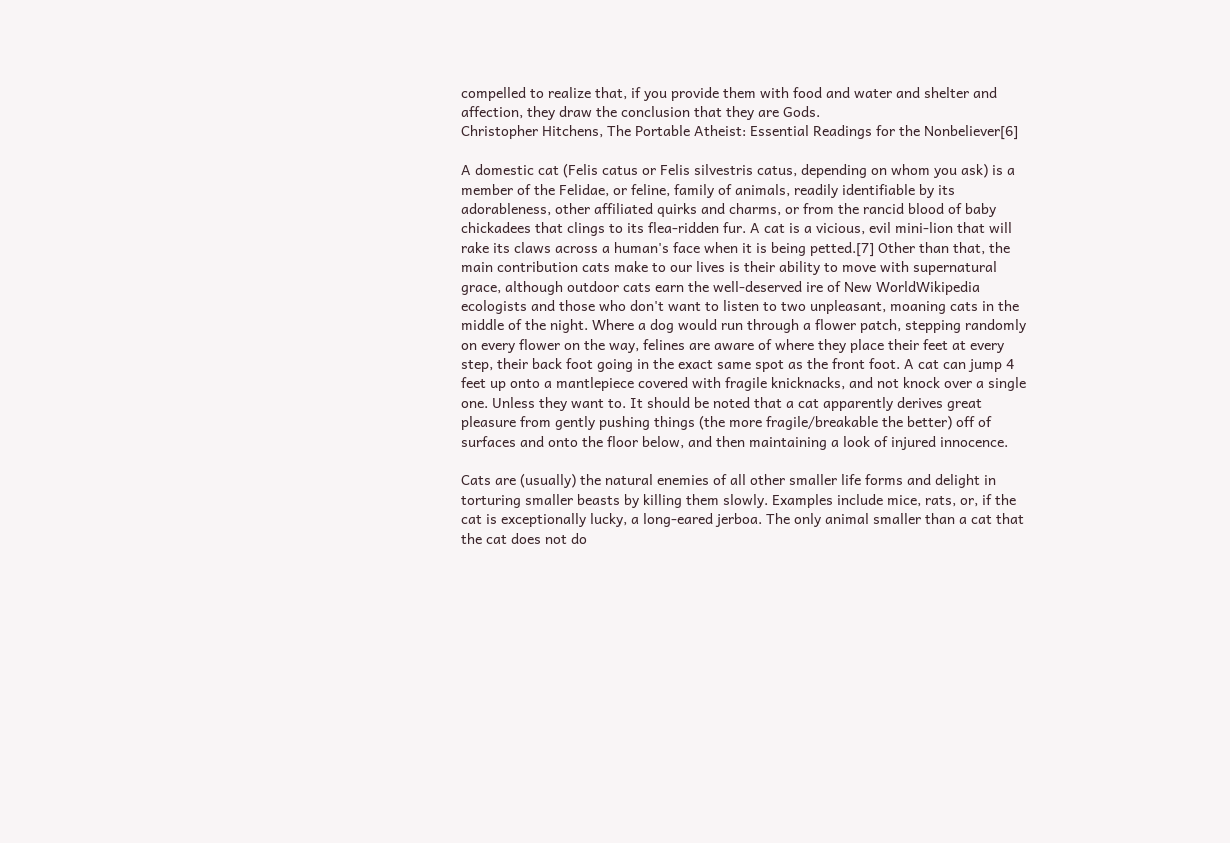compelled to realize that, if you provide them with food and water and shelter and affection, they draw the conclusion that they are Gods.
Christopher Hitchens, The Portable Atheist: Essential Readings for the Nonbeliever[6]

A domestic cat (Felis catus or Felis silvestris catus, depending on whom you ask) is a member of the Felidae, or feline, family of animals, readily identifiable by its adorableness, other affiliated quirks and charms, or from the rancid blood of baby chickadees that clings to its flea-ridden fur. A cat is a vicious, evil mini-lion that will rake its claws across a human's face when it is being petted.[7] Other than that, the main contribution cats make to our lives is their ability to move with supernatural grace, although outdoor cats earn the well-deserved ire of New WorldWikipedia ecologists and those who don't want to listen to two unpleasant, moaning cats in the middle of the night. Where a dog would run through a flower patch, stepping randomly on every flower on the way, felines are aware of where they place their feet at every step, their back foot going in the exact same spot as the front foot. A cat can jump 4 feet up onto a mantlepiece covered with fragile knicknacks, and not knock over a single one. Unless they want to. It should be noted that a cat apparently derives great pleasure from gently pushing things (the more fragile/breakable the better) off of surfaces and onto the floor below, and then maintaining a look of injured innocence.

Cats are (usually) the natural enemies of all other smaller life forms and delight in torturing smaller beasts by killing them slowly. Examples include mice, rats, or, if the cat is exceptionally lucky, a long-eared jerboa. The only animal smaller than a cat that the cat does not do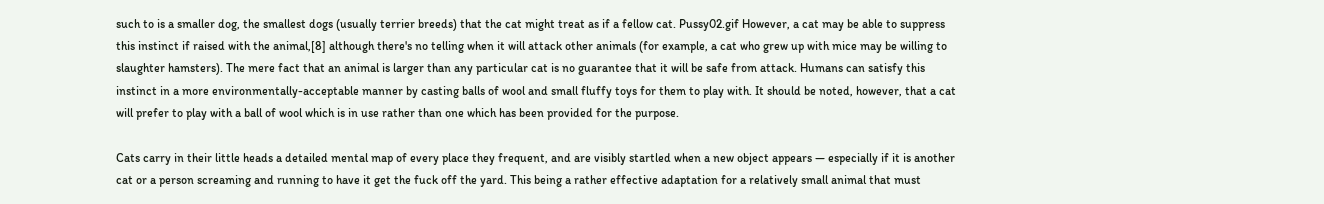such to is a smaller dog, the smallest dogs (usually terrier breeds) that the cat might treat as if a fellow cat. Pussy02.gif However, a cat may be able to suppress this instinct if raised with the animal,[8] although there's no telling when it will attack other animals (for example, a cat who grew up with mice may be willing to slaughter hamsters). The mere fact that an animal is larger than any particular cat is no guarantee that it will be safe from attack. Humans can satisfy this instinct in a more environmentally-acceptable manner by casting balls of wool and small fluffy toys for them to play with. It should be noted, however, that a cat will prefer to play with a ball of wool which is in use rather than one which has been provided for the purpose.

Cats carry in their little heads a detailed mental map of every place they frequent, and are visibly startled when a new object appears — especially if it is another cat or a person screaming and running to have it get the fuck off the yard. This being a rather effective adaptation for a relatively small animal that must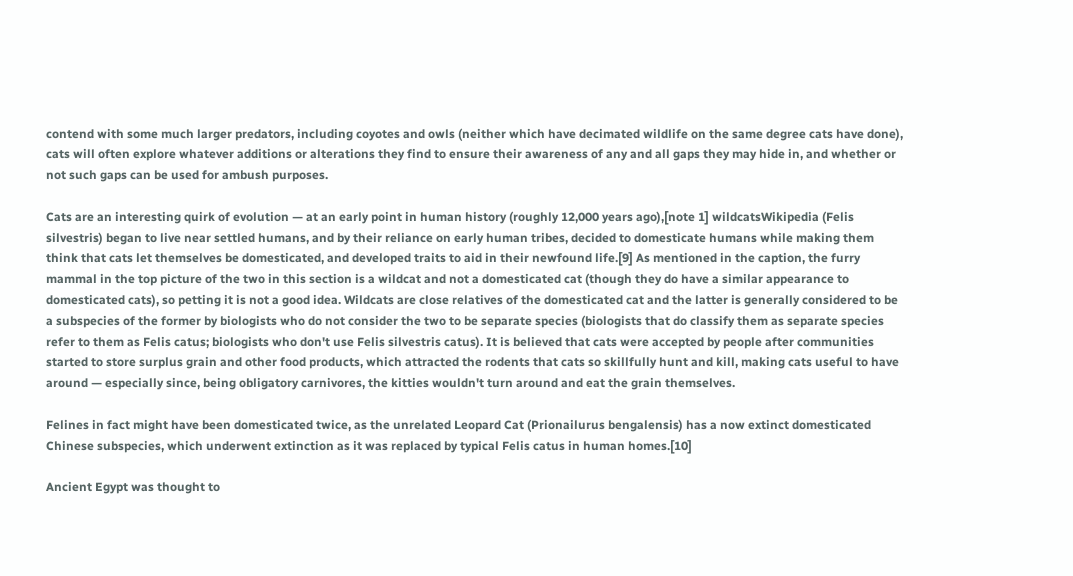contend with some much larger predators, including coyotes and owls (neither which have decimated wildlife on the same degree cats have done), cats will often explore whatever additions or alterations they find to ensure their awareness of any and all gaps they may hide in, and whether or not such gaps can be used for ambush purposes.

Cats are an interesting quirk of evolution — at an early point in human history (roughly 12,000 years ago),[note 1] wildcatsWikipedia (Felis silvestris) began to live near settled humans, and by their reliance on early human tribes, decided to domesticate humans while making them think that cats let themselves be domesticated, and developed traits to aid in their newfound life.[9] As mentioned in the caption, the furry mammal in the top picture of the two in this section is a wildcat and not a domesticated cat (though they do have a similar appearance to domesticated cats), so petting it is not a good idea. Wildcats are close relatives of the domesticated cat and the latter is generally considered to be a subspecies of the former by biologists who do not consider the two to be separate species (biologists that do classify them as separate species refer to them as Felis catus; biologists who don't use Felis silvestris catus). It is believed that cats were accepted by people after communities started to store surplus grain and other food products, which attracted the rodents that cats so skillfully hunt and kill, making cats useful to have around — especially since, being obligatory carnivores, the kitties wouldn't turn around and eat the grain themselves.

Felines in fact might have been domesticated twice, as the unrelated Leopard Cat (Prionailurus bengalensis) has a now extinct domesticated Chinese subspecies, which underwent extinction as it was replaced by typical Felis catus in human homes.[10]

Ancient Egypt was thought to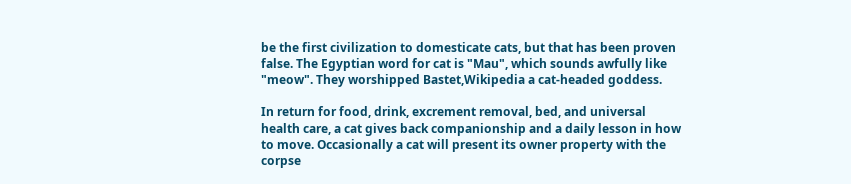be the first civilization to domesticate cats, but that has been proven false. The Egyptian word for cat is "Mau", which sounds awfully like "meow". They worshipped Bastet,Wikipedia a cat-headed goddess.

In return for food, drink, excrement removal, bed, and universal health care, a cat gives back companionship and a daily lesson in how to move. Occasionally a cat will present its owner property with the corpse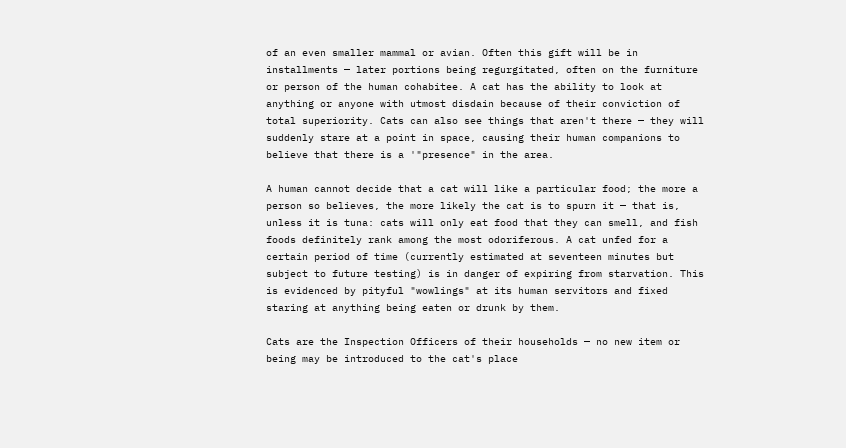of an even smaller mammal or avian. Often this gift will be in installments — later portions being regurgitated, often on the furniture or person of the human cohabitee. A cat has the ability to look at anything or anyone with utmost disdain because of their conviction of total superiority. Cats can also see things that aren't there — they will suddenly stare at a point in space, causing their human companions to believe that there is a '"presence" in the area.

A human cannot decide that a cat will like a particular food; the more a person so believes, the more likely the cat is to spurn it — that is, unless it is tuna: cats will only eat food that they can smell, and fish foods definitely rank among the most odoriferous. A cat unfed for a certain period of time (currently estimated at seventeen minutes but subject to future testing) is in danger of expiring from starvation. This is evidenced by pityful "wowlings" at its human servitors and fixed staring at anything being eaten or drunk by them.

Cats are the Inspection Officers of their households — no new item or being may be introduced to the cat's place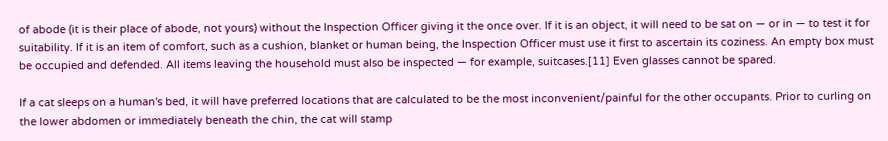of abode (it is their place of abode, not yours) without the Inspection Officer giving it the once over. If it is an object, it will need to be sat on — or in — to test it for suitability. If it is an item of comfort, such as a cushion, blanket or human being, the Inspection Officer must use it first to ascertain its coziness. An empty box must be occupied and defended. All items leaving the household must also be inspected — for example, suitcases.[11] Even glasses cannot be spared.

If a cat sleeps on a human's bed, it will have preferred locations that are calculated to be the most inconvenient/painful for the other occupants. Prior to curling on the lower abdomen or immediately beneath the chin, the cat will stamp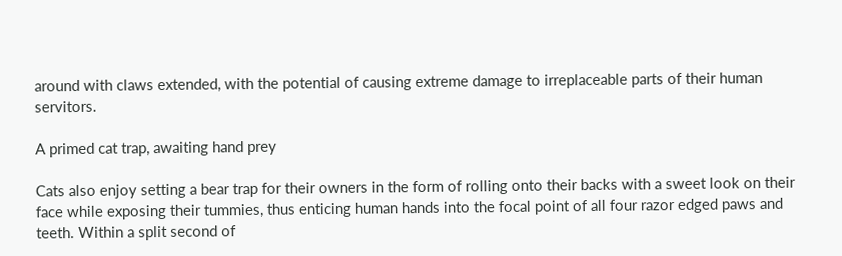around with claws extended, with the potential of causing extreme damage to irreplaceable parts of their human servitors.

A primed cat trap, awaiting hand prey

Cats also enjoy setting a bear trap for their owners in the form of rolling onto their backs with a sweet look on their face while exposing their tummies, thus enticing human hands into the focal point of all four razor edged paws and teeth. Within a split second of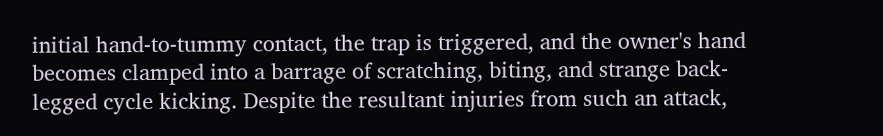initial hand-to-tummy contact, the trap is triggered, and the owner's hand becomes clamped into a barrage of scratching, biting, and strange back-legged cycle kicking. Despite the resultant injuries from such an attack,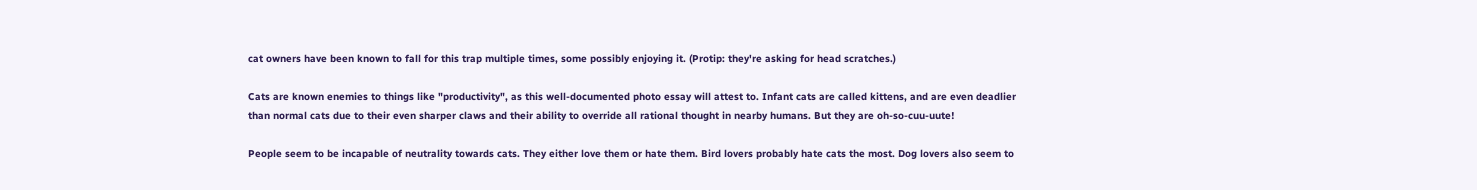cat owners have been known to fall for this trap multiple times, some possibly enjoying it. (Protip: they're asking for head scratches.)

Cats are known enemies to things like "productivity", as this well-documented photo essay will attest to. Infant cats are called kittens, and are even deadlier than normal cats due to their even sharper claws and their ability to override all rational thought in nearby humans. But they are oh-so-cuu-uute!

People seem to be incapable of neutrality towards cats. They either love them or hate them. Bird lovers probably hate cats the most. Dog lovers also seem to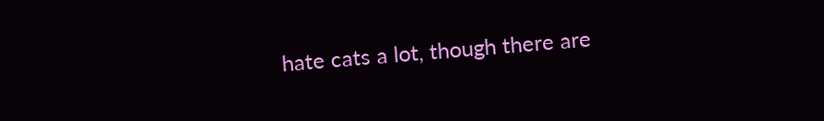hate cats a lot, though there are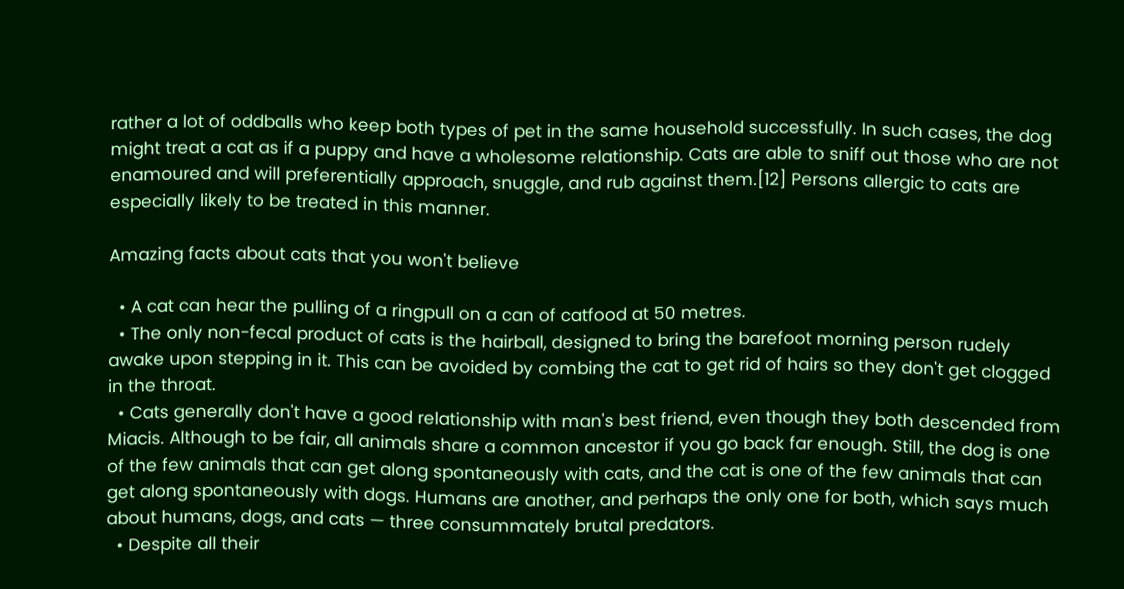rather a lot of oddballs who keep both types of pet in the same household successfully. In such cases, the dog might treat a cat as if a puppy and have a wholesome relationship. Cats are able to sniff out those who are not enamoured and will preferentially approach, snuggle, and rub against them.[12] Persons allergic to cats are especially likely to be treated in this manner.

Amazing facts about cats that you won't believe

  • A cat can hear the pulling of a ringpull on a can of catfood at 50 metres.
  • The only non-fecal product of cats is the hairball, designed to bring the barefoot morning person rudely awake upon stepping in it. This can be avoided by combing the cat to get rid of hairs so they don't get clogged in the throat.
  • Cats generally don't have a good relationship with man's best friend, even though they both descended from Miacis. Although to be fair, all animals share a common ancestor if you go back far enough. Still, the dog is one of the few animals that can get along spontaneously with cats, and the cat is one of the few animals that can get along spontaneously with dogs. Humans are another, and perhaps the only one for both, which says much about humans, dogs, and cats — three consummately brutal predators.
  • Despite all their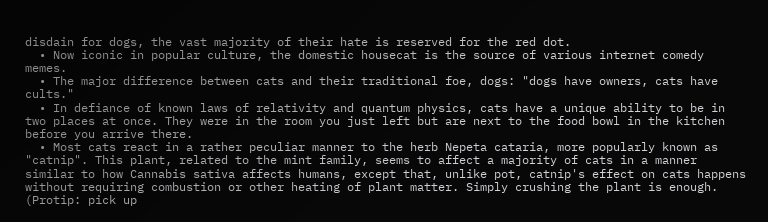disdain for dogs, the vast majority of their hate is reserved for the red dot.
  • Now iconic in popular culture, the domestic housecat is the source of various internet comedy memes.
  • The major difference between cats and their traditional foe, dogs: "dogs have owners, cats have cults."
  • In defiance of known laws of relativity and quantum physics, cats have a unique ability to be in two places at once. They were in the room you just left but are next to the food bowl in the kitchen before you arrive there.
  • Most cats react in a rather peculiar manner to the herb Nepeta cataria, more popularly known as "catnip". This plant, related to the mint family, seems to affect a majority of cats in a manner similar to how Cannabis sativa affects humans, except that, unlike pot, catnip's effect on cats happens without requiring combustion or other heating of plant matter. Simply crushing the plant is enough. (Protip: pick up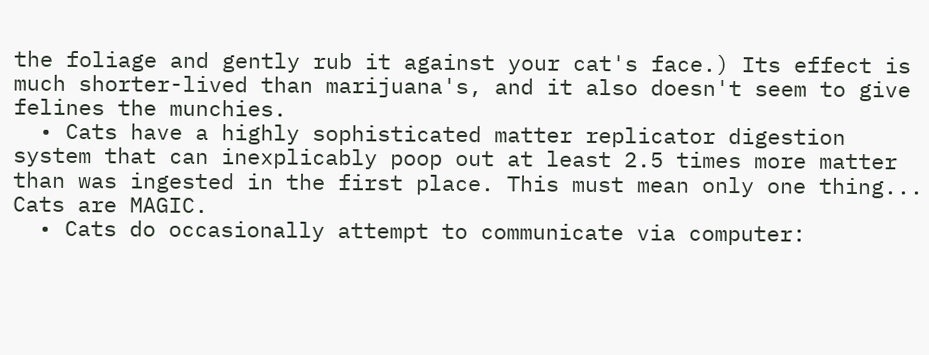the foliage and gently rub it against your cat's face.) Its effect is much shorter-lived than marijuana's, and it also doesn't seem to give felines the munchies.
  • Cats have a highly sophisticated matter replicator digestion system that can inexplicably poop out at least 2.5 times more matter than was ingested in the first place. This must mean only one thing...
Cats are MAGIC.
  • Cats do occasionally attempt to communicate via computer: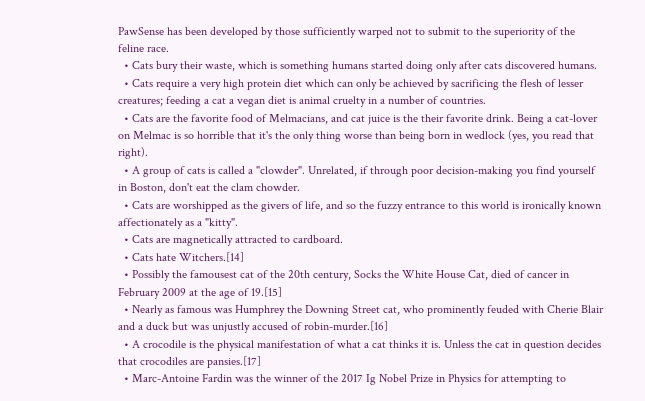PawSense has been developed by those sufficiently warped not to submit to the superiority of the feline race.
  • Cats bury their waste, which is something humans started doing only after cats discovered humans.
  • Cats require a very high protein diet which can only be achieved by sacrificing the flesh of lesser creatures; feeding a cat a vegan diet is animal cruelty in a number of countries.
  • Cats are the favorite food of Melmacians, and cat juice is the their favorite drink. Being a cat-lover on Melmac is so horrible that it's the only thing worse than being born in wedlock (yes, you read that right).
  • A group of cats is called a "clowder". Unrelated, if through poor decision-making you find yourself in Boston, don't eat the clam chowder.
  • Cats are worshipped as the givers of life, and so the fuzzy entrance to this world is ironically known affectionately as a "kitty".
  • Cats are magnetically attracted to cardboard.
  • Cats hate Witchers.[14]
  • Possibly the famousest cat of the 20th century, Socks the White House Cat, died of cancer in February 2009 at the age of 19.[15]
  • Nearly as famous was Humphrey the Downing Street cat, who prominently feuded with Cherie Blair and a duck but was unjustly accused of robin-murder.[16]
  • A crocodile is the physical manifestation of what a cat thinks it is. Unless the cat in question decides that crocodiles are pansies.[17]
  • Marc-Antoine Fardin was the winner of the 2017 Ig Nobel Prize in Physics for attempting to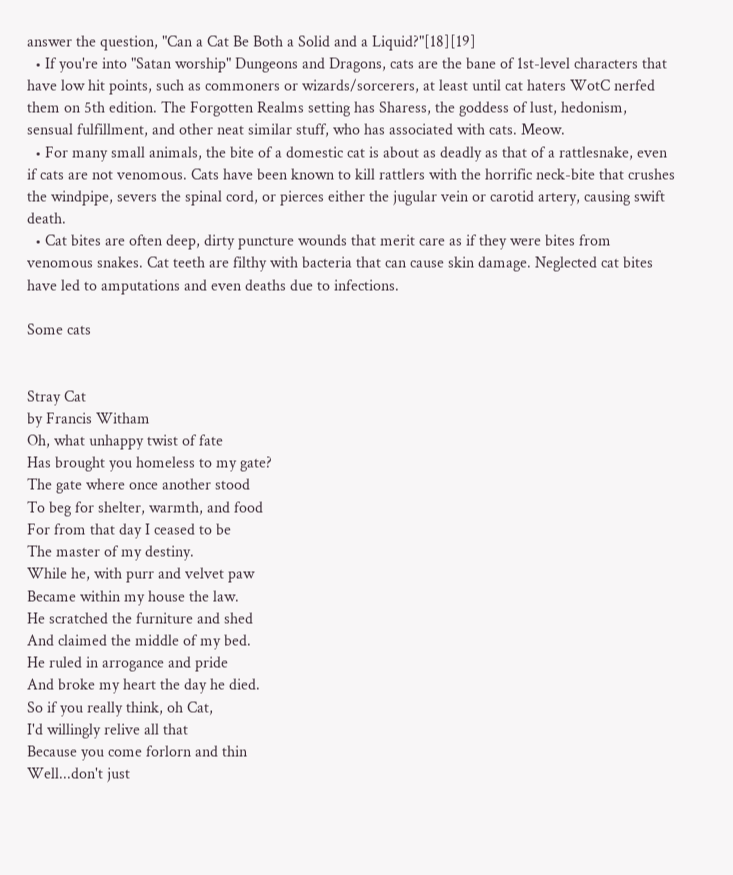answer the question, "Can a Cat Be Both a Solid and a Liquid?"[18][19]
  • If you're into "Satan worship" Dungeons and Dragons, cats are the bane of 1st-level characters that have low hit points, such as commoners or wizards/sorcerers, at least until cat haters WotC nerfed them on 5th edition. The Forgotten Realms setting has Sharess, the goddess of lust, hedonism, sensual fulfillment, and other neat similar stuff, who has associated with cats. Meow.
  • For many small animals, the bite of a domestic cat is about as deadly as that of a rattlesnake, even if cats are not venomous. Cats have been known to kill rattlers with the horrific neck-bite that crushes the windpipe, severs the spinal cord, or pierces either the jugular vein or carotid artery, causing swift death.
  • Cat bites are often deep, dirty puncture wounds that merit care as if they were bites from venomous snakes. Cat teeth are filthy with bacteria that can cause skin damage. Neglected cat bites have led to amputations and even deaths due to infections.

Some cats


Stray Cat
by Francis Witham
Oh, what unhappy twist of fate
Has brought you homeless to my gate?
The gate where once another stood
To beg for shelter, warmth, and food
For from that day I ceased to be
The master of my destiny.
While he, with purr and velvet paw
Became within my house the law.
He scratched the furniture and shed
And claimed the middle of my bed.
He ruled in arrogance and pride
And broke my heart the day he died.
So if you really think, oh Cat,
I'd willingly relive all that
Because you come forlorn and thin
Well...don't just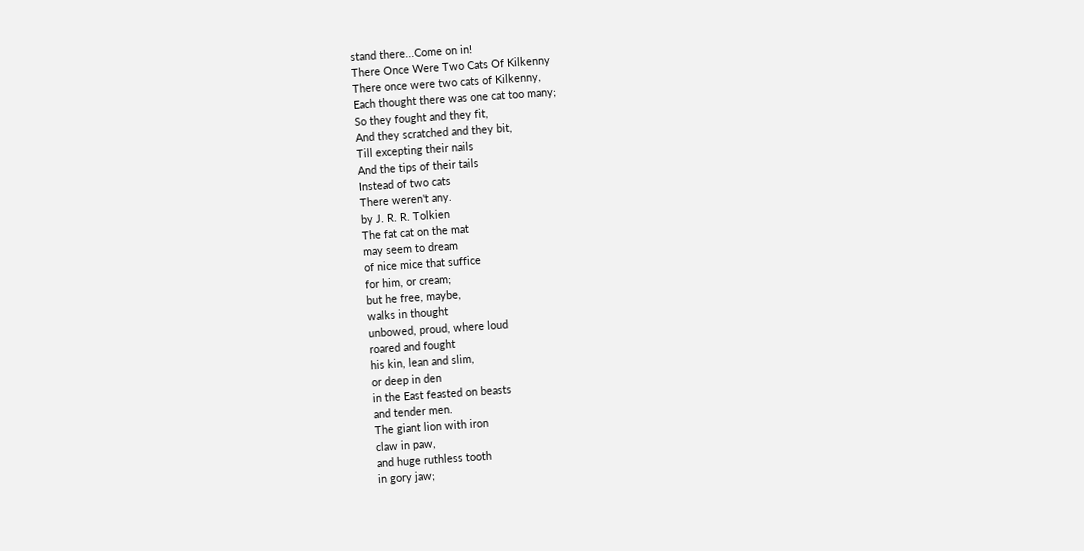stand there...Come on in!
There Once Were Two Cats Of Kilkenny
There once were two cats of Kilkenny,
Each thought there was one cat too many;
So they fought and they fit,
And they scratched and they bit,
Till excepting their nails
And the tips of their tails
Instead of two cats
There weren't any.
by J. R. R. Tolkien
The fat cat on the mat
may seem to dream
of nice mice that suffice
for him, or cream;
but he free, maybe,
walks in thought
unbowed, proud, where loud
roared and fought
his kin, lean and slim,
or deep in den
in the East feasted on beasts
and tender men.
The giant lion with iron
claw in paw,
and huge ruthless tooth
in gory jaw;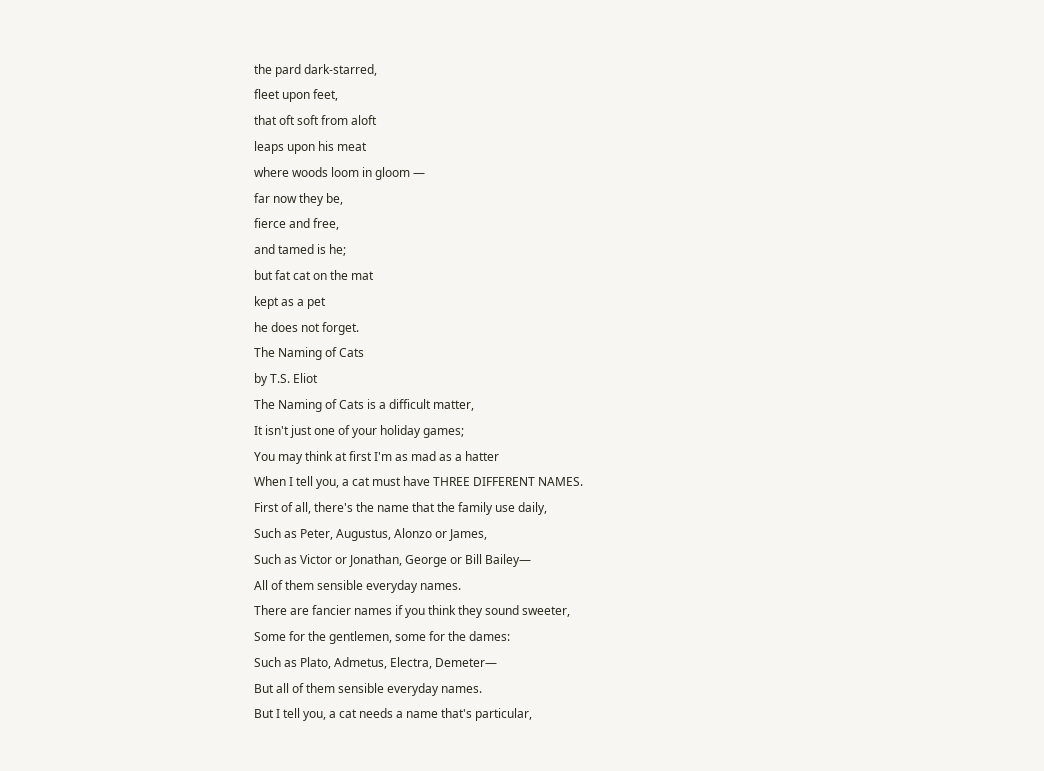the pard dark-starred,
fleet upon feet,
that oft soft from aloft
leaps upon his meat
where woods loom in gloom —
far now they be,
fierce and free,
and tamed is he;
but fat cat on the mat
kept as a pet
he does not forget.
The Naming of Cats
by T.S. Eliot
The Naming of Cats is a difficult matter,
It isn't just one of your holiday games;
You may think at first I'm as mad as a hatter
When I tell you, a cat must have THREE DIFFERENT NAMES.
First of all, there's the name that the family use daily,
Such as Peter, Augustus, Alonzo or James,
Such as Victor or Jonathan, George or Bill Bailey—
All of them sensible everyday names.
There are fancier names if you think they sound sweeter,
Some for the gentlemen, some for the dames:
Such as Plato, Admetus, Electra, Demeter—
But all of them sensible everyday names.
But I tell you, a cat needs a name that's particular,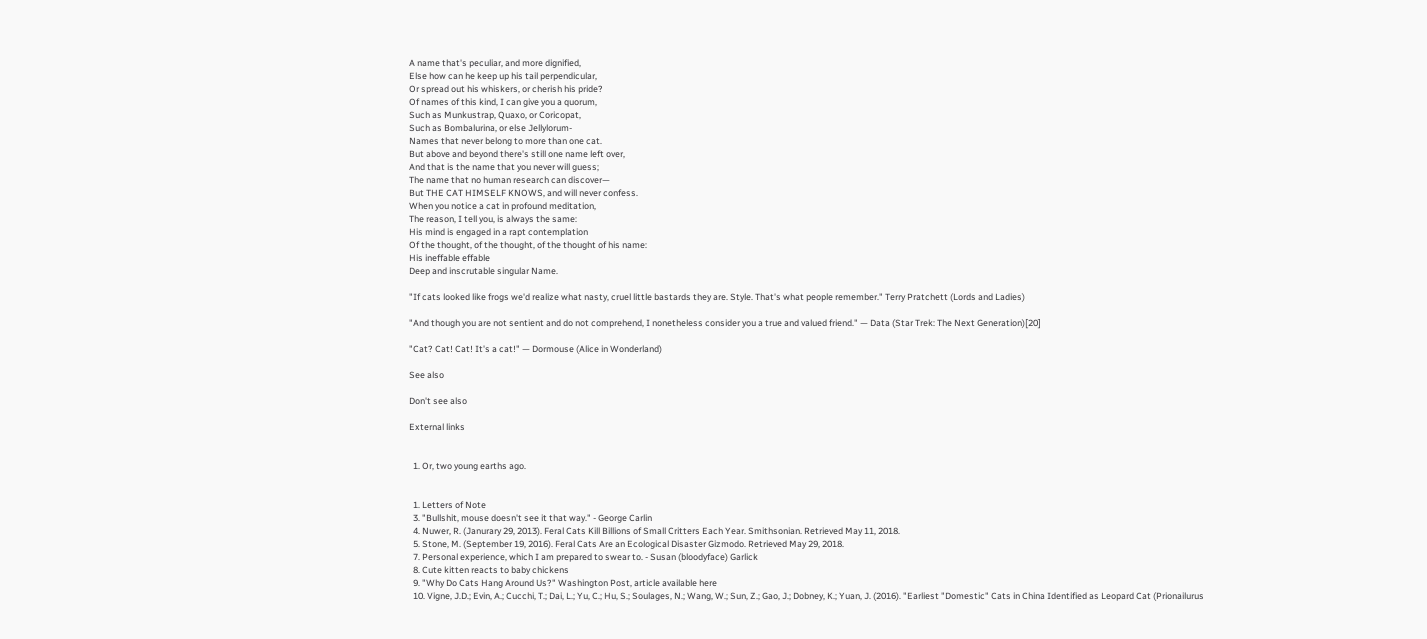A name that's peculiar, and more dignified,
Else how can he keep up his tail perpendicular,
Or spread out his whiskers, or cherish his pride?
Of names of this kind, I can give you a quorum,
Such as Munkustrap, Quaxo, or Coricopat,
Such as Bombalurina, or else Jellylorum-
Names that never belong to more than one cat.
But above and beyond there's still one name left over,
And that is the name that you never will guess;
The name that no human research can discover—
But THE CAT HIMSELF KNOWS, and will never confess.
When you notice a cat in profound meditation,
The reason, I tell you, is always the same:
His mind is engaged in a rapt contemplation
Of the thought, of the thought, of the thought of his name:
His ineffable effable
Deep and inscrutable singular Name.

"If cats looked like frogs we'd realize what nasty, cruel little bastards they are. Style. That's what people remember." Terry Pratchett (Lords and Ladies)

"And though you are not sentient and do not comprehend, I nonetheless consider you a true and valued friend." — Data (Star Trek: The Next Generation)[20]

"Cat? Cat! Cat! It's a cat!" — Dormouse (Alice in Wonderland)

See also

Don't see also

External links


  1. Or, two young earths ago.


  1. Letters of Note
  3. "Bullshit, mouse doesn't see it that way." - George Carlin
  4. Nuwer, R. (Janurary 29, 2013). Feral Cats Kill Billions of Small Critters Each Year. Smithsonian. Retrieved May 11, 2018.
  5. Stone, M. (September 19, 2016). Feral Cats Are an Ecological Disaster Gizmodo. Retrieved May 29, 2018.
  7. Personal experience, which I am prepared to swear to. - Susan (bloodyface) Garlick
  8. Cute kitten reacts to baby chickens
  9. "Why Do Cats Hang Around Us?" Washington Post, article available here
  10. Vigne, J.D.; Evin, A.; Cucchi, T.; Dai, L.; Yu, C.; Hu, S.; Soulages, N.; Wang, W.; Sun, Z.; Gao, J.; Dobney, K.; Yuan, J. (2016). "Earliest "Domestic" Cats in China Identified as Leopard Cat (Prionailurus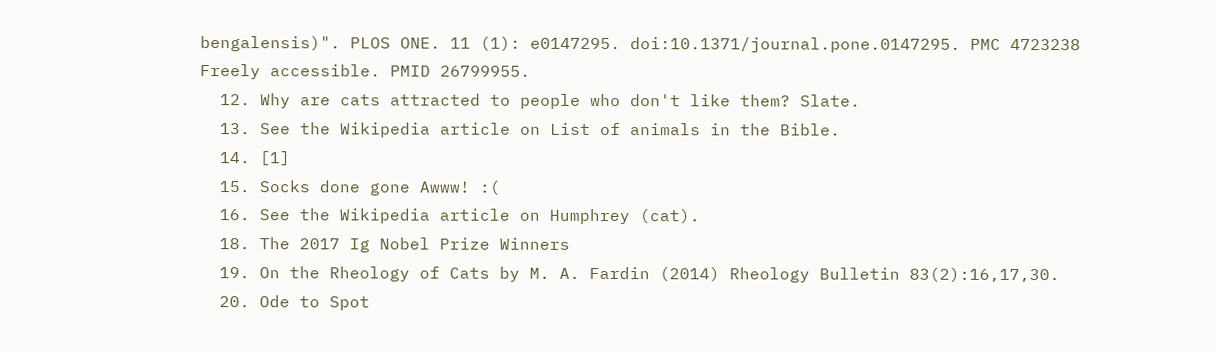bengalensis)". PLOS ONE. 11 (1): e0147295. doi:10.1371/journal.pone.0147295. PMC 4723238 Freely accessible. PMID 26799955.
  12. Why are cats attracted to people who don't like them? Slate.
  13. See the Wikipedia article on List of animals in the Bible.
  14. [1]
  15. Socks done gone Awww! :(
  16. See the Wikipedia article on Humphrey (cat).
  18. The 2017 Ig Nobel Prize Winners
  19. On the Rheology of Cats by M. A. Fardin (2014) Rheology Bulletin 83(2):16,17,30.
  20. Ode to Spot